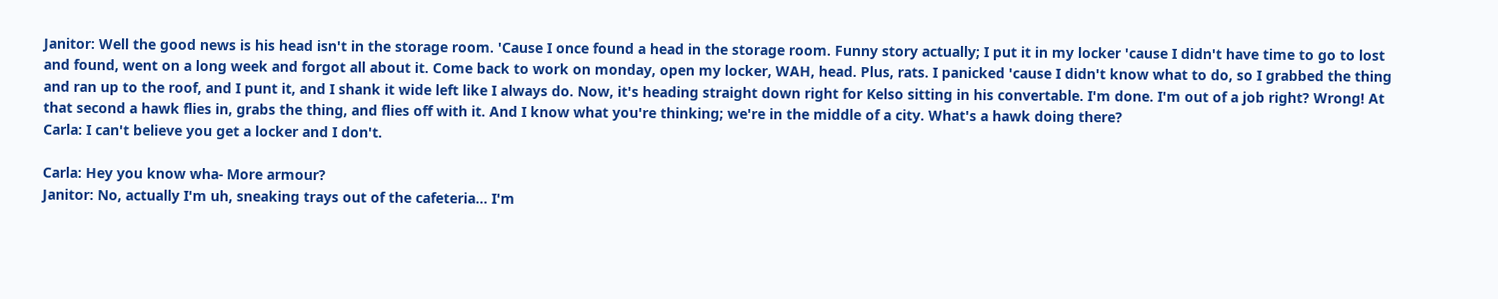Janitor: Well the good news is his head isn't in the storage room. 'Cause I once found a head in the storage room. Funny story actually; I put it in my locker 'cause I didn't have time to go to lost and found, went on a long week and forgot all about it. Come back to work on monday, open my locker, WAH, head. Plus, rats. I panicked 'cause I didn't know what to do, so I grabbed the thing and ran up to the roof, and I punt it, and I shank it wide left like I always do. Now, it's heading straight down right for Kelso sitting in his convertable. I'm done. I'm out of a job right? Wrong! At that second a hawk flies in, grabs the thing, and flies off with it. And I know what you're thinking; we're in the middle of a city. What's a hawk doing there?
Carla: I can't believe you get a locker and I don't.

Carla: Hey you know wha- More armour?
Janitor: No, actually I'm uh, sneaking trays out of the cafeteria... I'm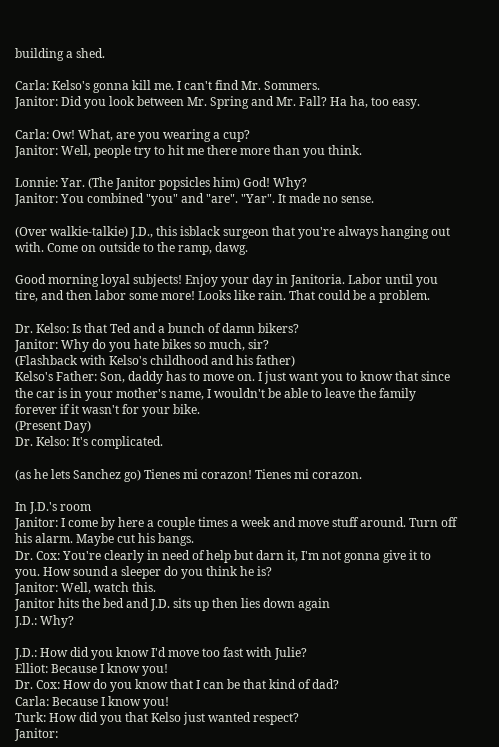building a shed.

Carla: Kelso's gonna kill me. I can't find Mr. Sommers.
Janitor: Did you look between Mr. Spring and Mr. Fall? Ha ha, too easy.

Carla: Ow! What, are you wearing a cup?
Janitor: Well, people try to hit me there more than you think.

Lonnie: Yar. (The Janitor popsicles him) God! Why?
Janitor: You combined "you" and "are". "Yar". It made no sense.

(Over walkie-talkie) J.D., this isblack surgeon that you're always hanging out with. Come on outside to the ramp, dawg.

Good morning loyal subjects! Enjoy your day in Janitoria. Labor until you tire, and then labor some more! Looks like rain. That could be a problem.

Dr. Kelso: Is that Ted and a bunch of damn bikers?
Janitor: Why do you hate bikes so much, sir?
(Flashback with Kelso's childhood and his father)
Kelso's Father: Son, daddy has to move on. I just want you to know that since the car is in your mother's name, I wouldn't be able to leave the family forever if it wasn't for your bike.
(Present Day)
Dr. Kelso: It's complicated.

(as he lets Sanchez go) Tienes mi corazon! Tienes mi corazon.

In J.D.'s room
Janitor: I come by here a couple times a week and move stuff around. Turn off his alarm. Maybe cut his bangs.
Dr. Cox: You're clearly in need of help but darn it, I'm not gonna give it to you. How sound a sleeper do you think he is?
Janitor: Well, watch this.
Janitor hits the bed and J.D. sits up then lies down again
J.D.: Why?

J.D.: How did you know I'd move too fast with Julie?
Elliot: Because I know you!
Dr. Cox: How do you know that I can be that kind of dad?
Carla: Because I know you!
Turk: How did you that Kelso just wanted respect?
Janitor: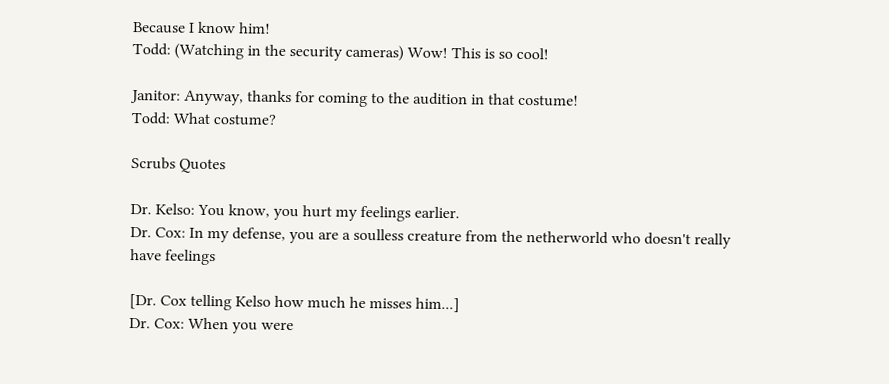Because I know him!
Todd: (Watching in the security cameras) Wow! This is so cool!

Janitor: Anyway, thanks for coming to the audition in that costume!
Todd: What costume?

Scrubs Quotes

Dr. Kelso: You know, you hurt my feelings earlier.
Dr. Cox: In my defense, you are a soulless creature from the netherworld who doesn't really have feelings

[Dr. Cox telling Kelso how much he misses him...]
Dr. Cox: When you were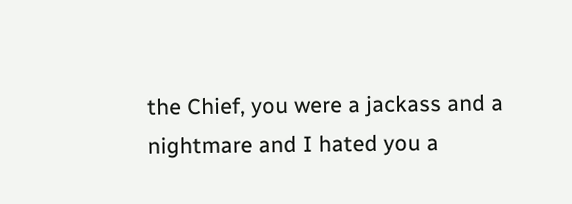the Chief, you were a jackass and a nightmare and I hated you a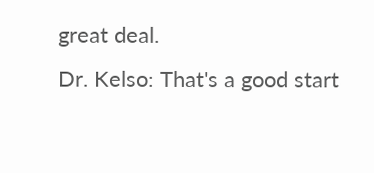great deal.
Dr. Kelso: That's a good start